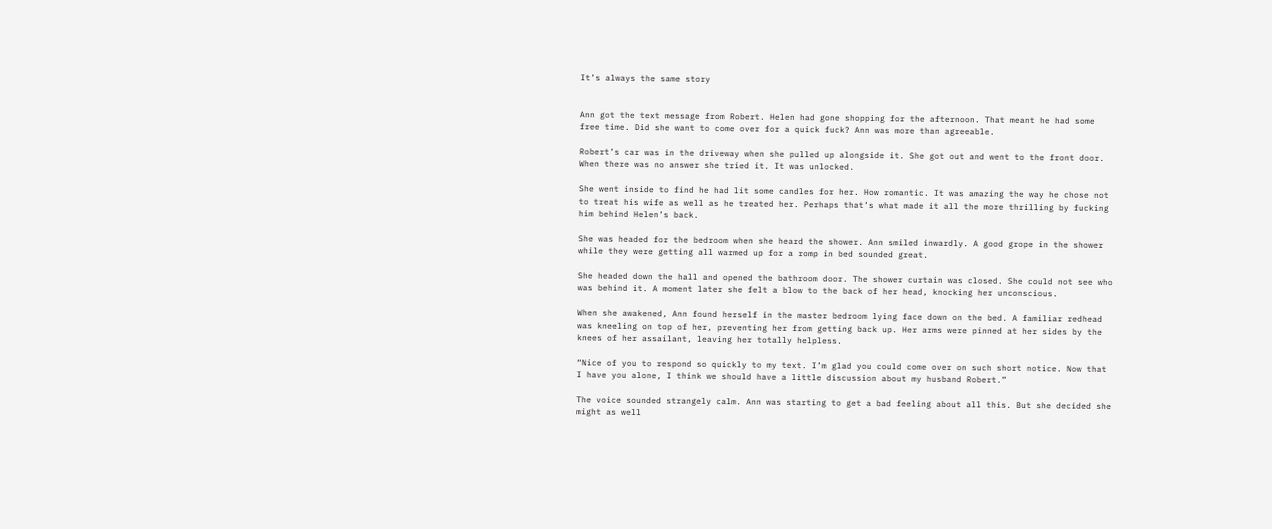It’s always the same story


Ann got the text message from Robert. Helen had gone shopping for the afternoon. That meant he had some free time. Did she want to come over for a quick fuck? Ann was more than agreeable.

Robert’s car was in the driveway when she pulled up alongside it. She got out and went to the front door. When there was no answer she tried it. It was unlocked.

She went inside to find he had lit some candles for her. How romantic. It was amazing the way he chose not to treat his wife as well as he treated her. Perhaps that’s what made it all the more thrilling by fucking him behind Helen’s back.

She was headed for the bedroom when she heard the shower. Ann smiled inwardly. A good grope in the shower while they were getting all warmed up for a romp in bed sounded great.

She headed down the hall and opened the bathroom door. The shower curtain was closed. She could not see who was behind it. A moment later she felt a blow to the back of her head, knocking her unconscious.

When she awakened, Ann found herself in the master bedroom lying face down on the bed. A familiar redhead was kneeling on top of her, preventing her from getting back up. Her arms were pinned at her sides by the knees of her assailant, leaving her totally helpless.

“Nice of you to respond so quickly to my text. I’m glad you could come over on such short notice. Now that I have you alone, I think we should have a little discussion about my husband Robert.”

The voice sounded strangely calm. Ann was starting to get a bad feeling about all this. But she decided she might as well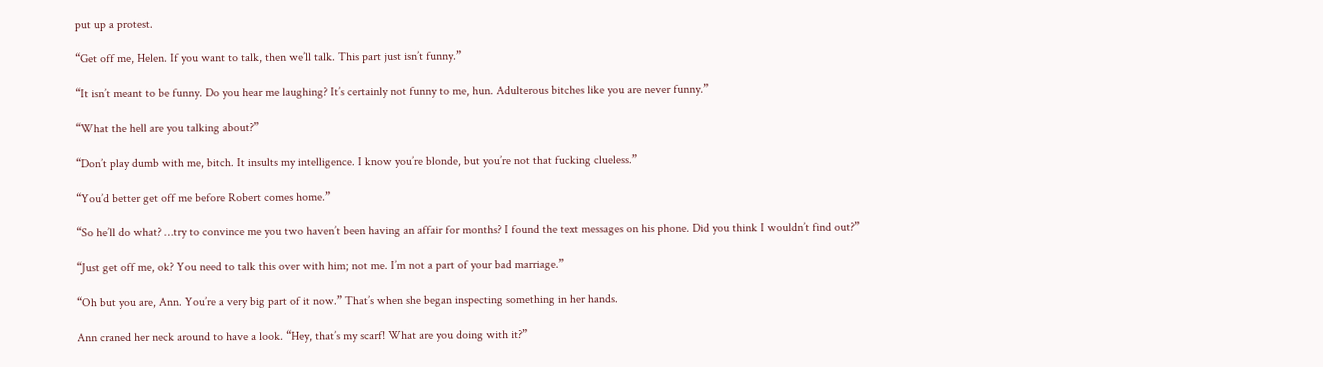put up a protest.

“Get off me, Helen. If you want to talk, then we’ll talk. This part just isn’t funny.”

“It isn’t meant to be funny. Do you hear me laughing? It’s certainly not funny to me, hun. Adulterous bitches like you are never funny.”

“What the hell are you talking about?”

“Don’t play dumb with me, bitch. It insults my intelligence. I know you’re blonde, but you’re not that fucking clueless.”

“You’d better get off me before Robert comes home.”

“So he’ll do what? …try to convince me you two haven’t been having an affair for months? I found the text messages on his phone. Did you think I wouldn’t find out?”

“Just get off me, ok? You need to talk this over with him; not me. I’m not a part of your bad marriage.”

“Oh but you are, Ann. You’re a very big part of it now.” That’s when she began inspecting something in her hands.

Ann craned her neck around to have a look. “Hey, that’s my scarf! What are you doing with it?”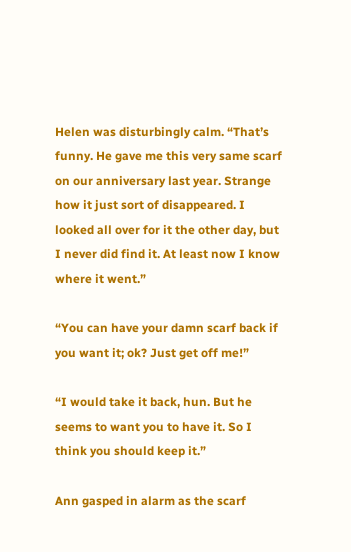Helen was disturbingly calm. “That’s funny. He gave me this very same scarf on our anniversary last year. Strange how it just sort of disappeared. I looked all over for it the other day, but I never did find it. At least now I know where it went.”

“You can have your damn scarf back if you want it; ok? Just get off me!”

“I would take it back, hun. But he seems to want you to have it. So I think you should keep it.”

Ann gasped in alarm as the scarf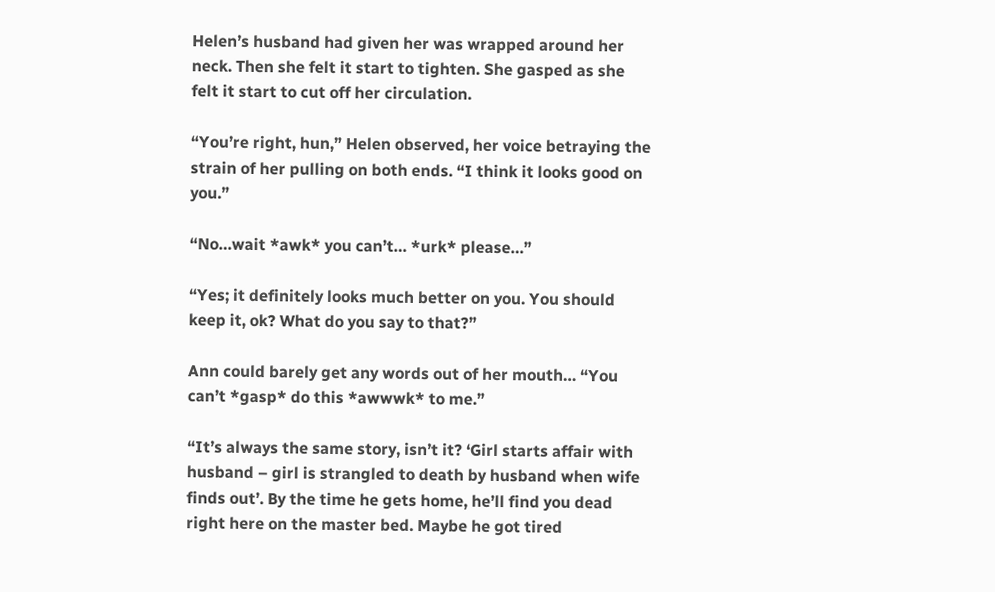Helen’s husband had given her was wrapped around her neck. Then she felt it start to tighten. She gasped as she felt it start to cut off her circulation.

“You’re right, hun,” Helen observed, her voice betraying the strain of her pulling on both ends. “I think it looks good on you.”

“No…wait *awk* you can’t… *urk* please…”

“Yes; it definitely looks much better on you. You should keep it, ok? What do you say to that?”

Ann could barely get any words out of her mouth… “You can’t *gasp* do this *awwwk* to me.”

“It’s always the same story, isn’t it? ‘Girl starts affair with husband – girl is strangled to death by husband when wife finds out’. By the time he gets home, he’ll find you dead right here on the master bed. Maybe he got tired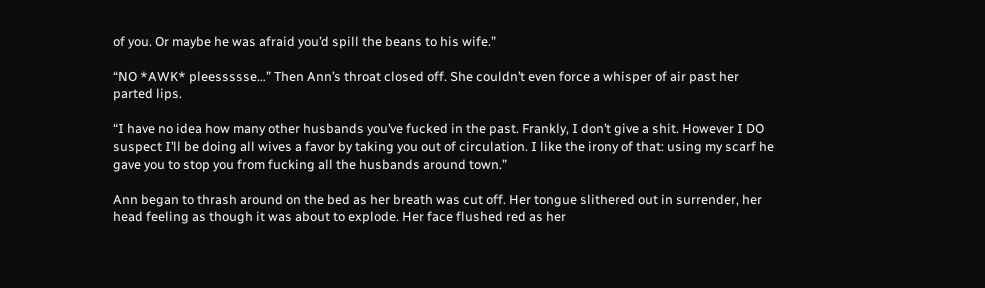of you. Or maybe he was afraid you’d spill the beans to his wife.”

“NO *AWK* pleessssse…” Then Ann’s throat closed off. She couldn’t even force a whisper of air past her parted lips.

“I have no idea how many other husbands you’ve fucked in the past. Frankly, I don’t give a shit. However I DO suspect I’ll be doing all wives a favor by taking you out of circulation. I like the irony of that: using my scarf he gave you to stop you from fucking all the husbands around town.”

Ann began to thrash around on the bed as her breath was cut off. Her tongue slithered out in surrender, her head feeling as though it was about to explode. Her face flushed red as her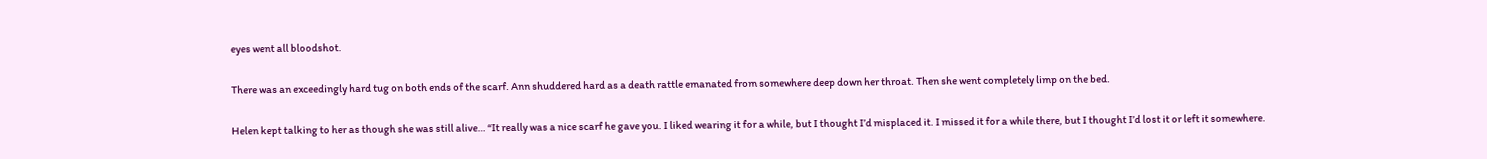eyes went all bloodshot.

There was an exceedingly hard tug on both ends of the scarf. Ann shuddered hard as a death rattle emanated from somewhere deep down her throat. Then she went completely limp on the bed.

Helen kept talking to her as though she was still alive… “It really was a nice scarf he gave you. I liked wearing it for a while, but I thought I’d misplaced it. I missed it for a while there, but I thought I’d lost it or left it somewhere.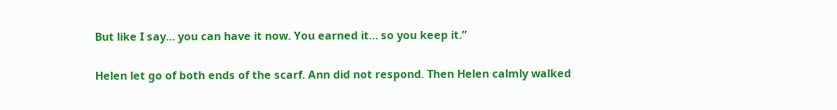But like I say… you can have it now. You earned it… so you keep it.”

Helen let go of both ends of the scarf. Ann did not respond. Then Helen calmly walked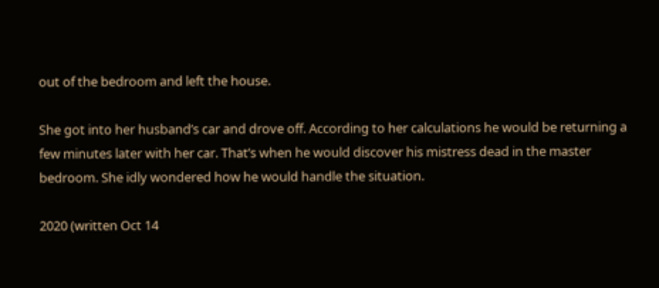out of the bedroom and left the house.

She got into her husband’s car and drove off. According to her calculations he would be returning a few minutes later with her car. That’s when he would discover his mistress dead in the master bedroom. She idly wondered how he would handle the situation.

2020 (written Oct 14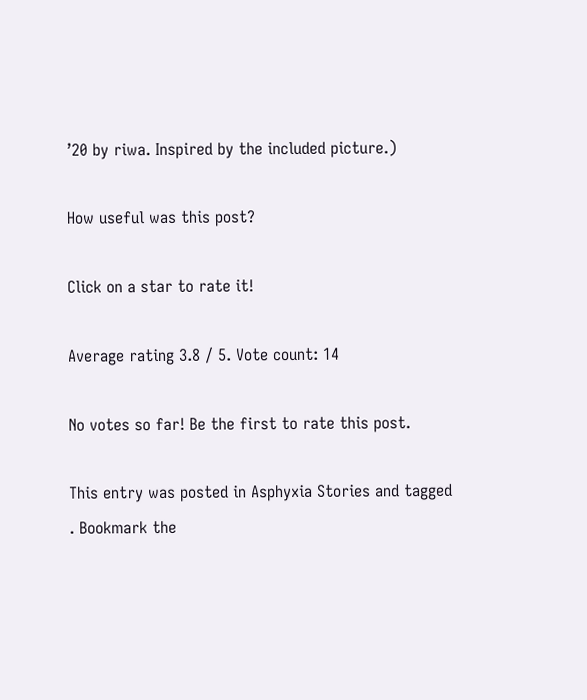’20 by riwa. Inspired by the included picture.)

How useful was this post?

Click on a star to rate it!

Average rating 3.8 / 5. Vote count: 14

No votes so far! Be the first to rate this post.

This entry was posted in Asphyxia Stories and tagged . Bookmark the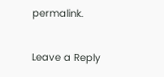permalink.

Leave a Reply